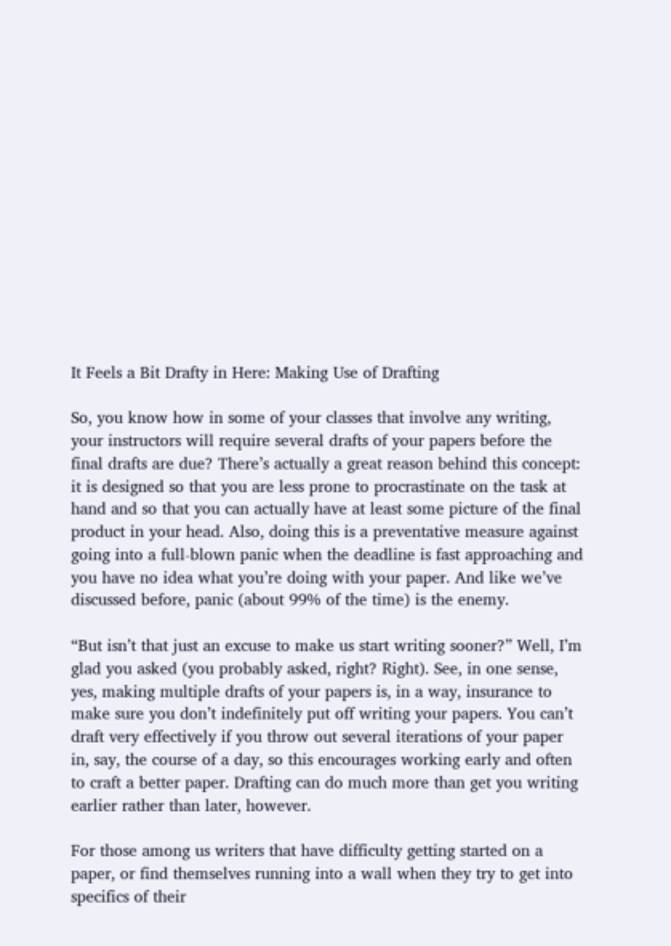It Feels a Bit Drafty in Here: Making Use of Drafting

So, you know how in some of your classes that involve any writing, your instructors will require several drafts of your papers before the final drafts are due? There’s actually a great reason behind this concept: it is designed so that you are less prone to procrastinate on the task at hand and so that you can actually have at least some picture of the final product in your head. Also, doing this is a preventative measure against going into a full-blown panic when the deadline is fast approaching and you have no idea what you’re doing with your paper. And like we’ve discussed before, panic (about 99% of the time) is the enemy.

“But isn’t that just an excuse to make us start writing sooner?” Well, I’m glad you asked (you probably asked, right? Right). See, in one sense, yes, making multiple drafts of your papers is, in a way, insurance to make sure you don’t indefinitely put off writing your papers. You can’t draft very effectively if you throw out several iterations of your paper in, say, the course of a day, so this encourages working early and often to craft a better paper. Drafting can do much more than get you writing earlier rather than later, however.

For those among us writers that have difficulty getting started on a paper, or find themselves running into a wall when they try to get into specifics of their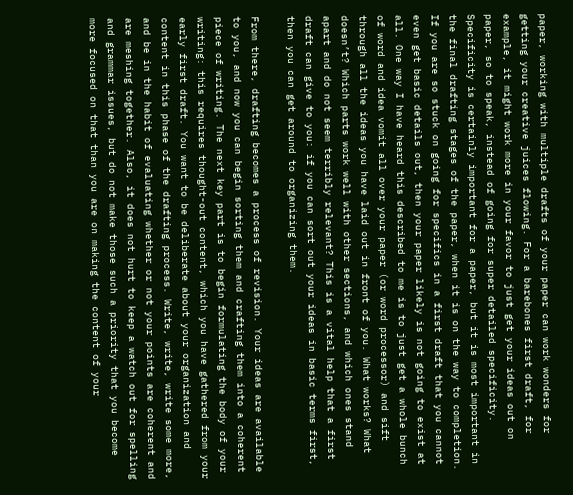paper, working with multiple drafts of your paper can work wonders for getting your creative juices flowing. For a barebones first draft, for example, it might work more in your favor to just get your ideas out on paper, so to speak, instead of going for super detailed specificity. Specificity is certainly important for a paper, but it is most important in the final drafting stages of the paper, when it is on the way to completion. If you are so stuck on going for specifics in a first draft that you cannot even get basic details out, then your paper likely is not going to exist at all. One way I have heard this described to me is to just get a whole bunch of word and idea vomit all over your paper (or word processor) and sift through all the ideas you have laid out in front of you. What works? What doesn’t? Which parts work well with other sections, and which ones stand apart and do not seem terribly relevant? This is a vital help that a first draft can give to you: if you can sort out your ideas in basic terms first, then you can get around to organizing them.

From there, drafting becomes a process of revision. Your ideas are available to you, and now you can begin sorting them and crafting them into a coherent piece of writing. The next key part is to begin formulating the body of your writing: this requires thought-out content, which you have gathered from your early first draft. You want to be deliberate about your organization and content in this phase of the drafting process. Write, write, write some more, and be in the habit of evaluating whether or not your points are coherent and are meshing together. Also, it does not hurt to keep a watch out for spelling and grammar issues, but do not make those such a priority that you become more focused on that than you are on making the content of your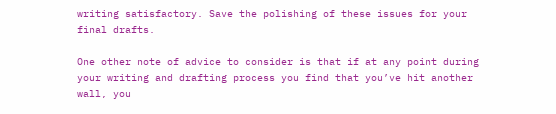writing satisfactory. Save the polishing of these issues for your final drafts.

One other note of advice to consider is that if at any point during your writing and drafting process you find that you’ve hit another wall, you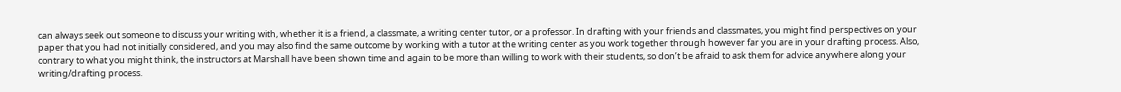can always seek out someone to discuss your writing with, whether it is a friend, a classmate, a writing center tutor, or a professor. In drafting with your friends and classmates, you might find perspectives on your paper that you had not initially considered, and you may also find the same outcome by working with a tutor at the writing center as you work together through however far you are in your drafting process. Also, contrary to what you might think, the instructors at Marshall have been shown time and again to be more than willing to work with their students, so don’t be afraid to ask them for advice anywhere along your writing/drafting process.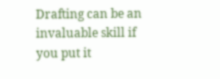Drafting can be an invaluable skill if you put it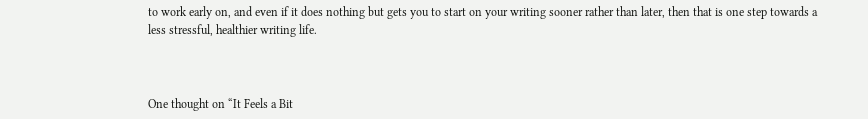to work early on, and even if it does nothing but gets you to start on your writing sooner rather than later, then that is one step towards a less stressful, healthier writing life.



One thought on “It Feels a Bit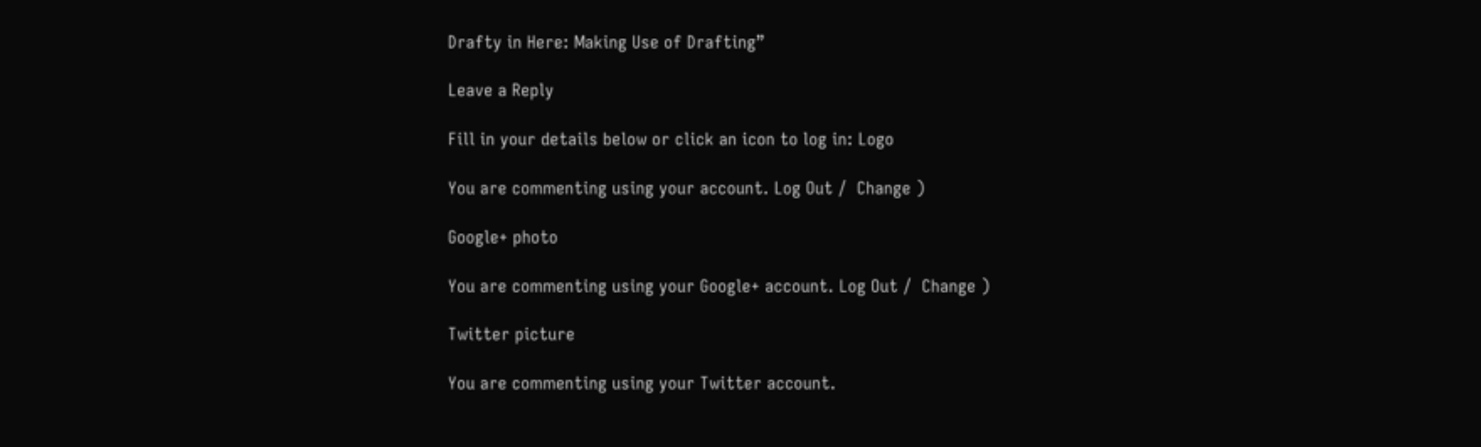Drafty in Here: Making Use of Drafting”

Leave a Reply

Fill in your details below or click an icon to log in: Logo

You are commenting using your account. Log Out /  Change )

Google+ photo

You are commenting using your Google+ account. Log Out /  Change )

Twitter picture

You are commenting using your Twitter account.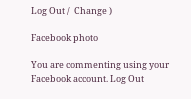Log Out /  Change )

Facebook photo

You are commenting using your Facebook account. Log Out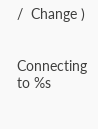/  Change )


Connecting to %s